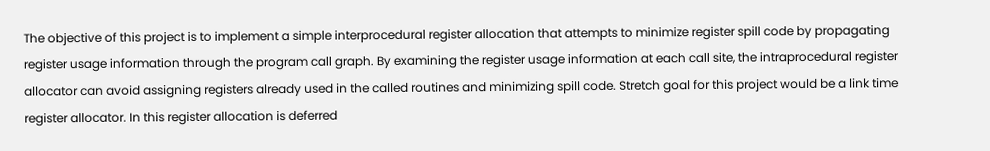The objective of this project is to implement a simple interprocedural register allocation that attempts to minimize register spill code by propagating register usage information through the program call graph. By examining the register usage information at each call site, the intraprocedural register allocator can avoid assigning registers already used in the called routines and minimizing spill code. Stretch goal for this project would be a link time register allocator. In this register allocation is deferred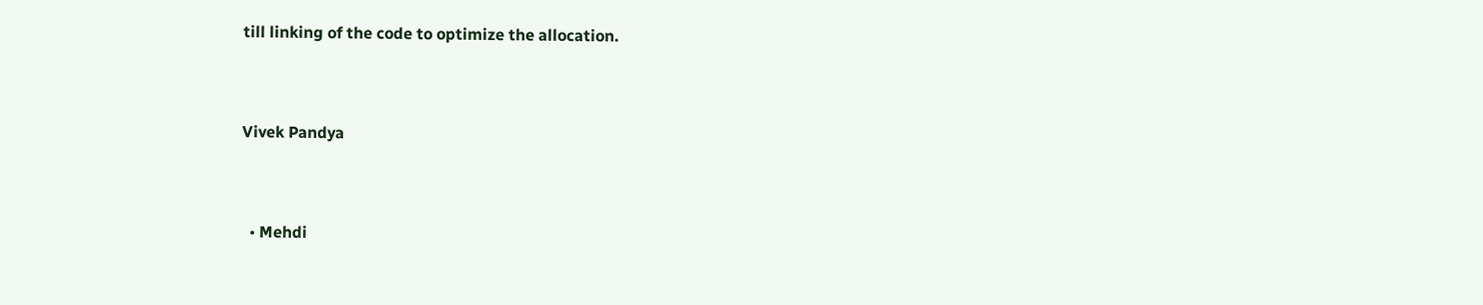till linking of the code to optimize the allocation.


Vivek Pandya


  • Mehdi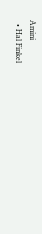Amini
  • Hal Finkel